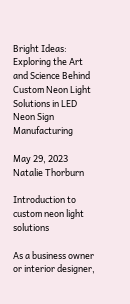Bright Ideas: Exploring the Art and Science Behind Custom Neon Light Solutions in LED Neon Sign Manufacturing

May 29, 2023
Natalie Thorburn

Introduction to custom neon light solutions

As a business owner or interior designer,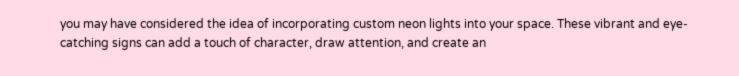you may have considered the idea of incorporating custom neon lights into your space. These vibrant and eye-catching signs can add a touch of character, draw attention, and create an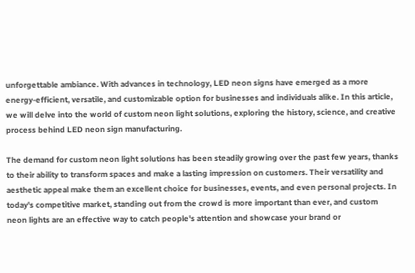unforgettable ambiance. With advances in technology, LED neon signs have emerged as a more energy-efficient, versatile, and customizable option for businesses and individuals alike. In this article, we will delve into the world of custom neon light solutions, exploring the history, science, and creative process behind LED neon sign manufacturing.

The demand for custom neon light solutions has been steadily growing over the past few years, thanks to their ability to transform spaces and make a lasting impression on customers. Their versatility and aesthetic appeal make them an excellent choice for businesses, events, and even personal projects. In today's competitive market, standing out from the crowd is more important than ever, and custom neon lights are an effective way to catch people's attention and showcase your brand or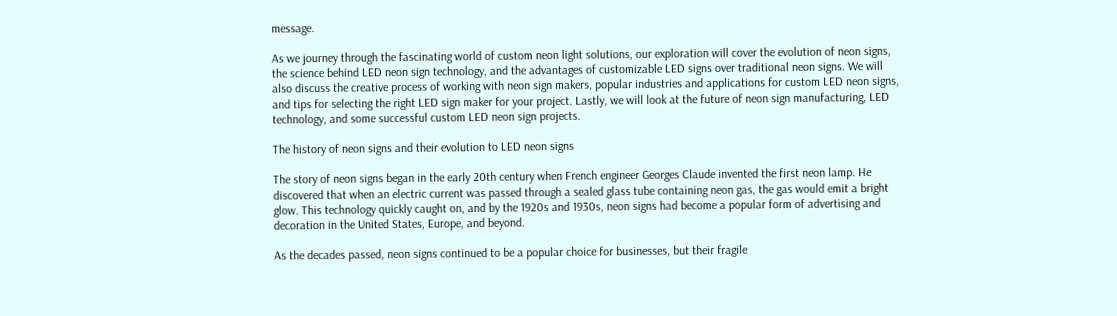message.

As we journey through the fascinating world of custom neon light solutions, our exploration will cover the evolution of neon signs, the science behind LED neon sign technology, and the advantages of customizable LED signs over traditional neon signs. We will also discuss the creative process of working with neon sign makers, popular industries and applications for custom LED neon signs, and tips for selecting the right LED sign maker for your project. Lastly, we will look at the future of neon sign manufacturing, LED technology, and some successful custom LED neon sign projects.

The history of neon signs and their evolution to LED neon signs

The story of neon signs began in the early 20th century when French engineer Georges Claude invented the first neon lamp. He discovered that when an electric current was passed through a sealed glass tube containing neon gas, the gas would emit a bright glow. This technology quickly caught on, and by the 1920s and 1930s, neon signs had become a popular form of advertising and decoration in the United States, Europe, and beyond.

As the decades passed, neon signs continued to be a popular choice for businesses, but their fragile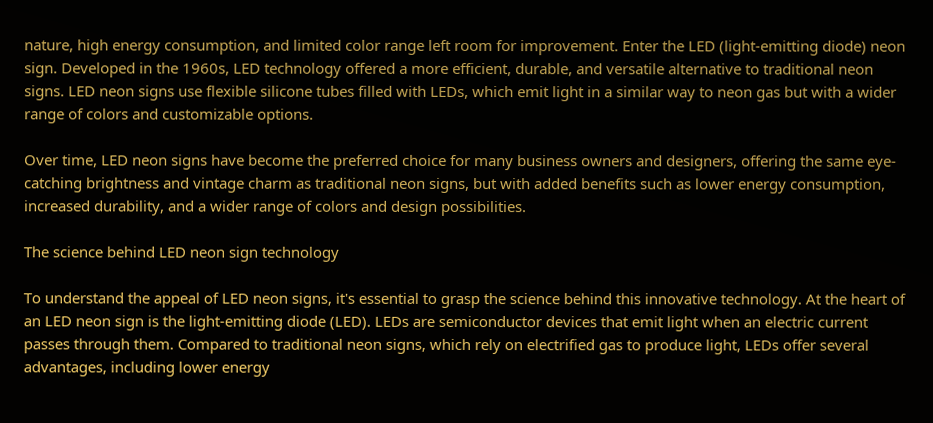nature, high energy consumption, and limited color range left room for improvement. Enter the LED (light-emitting diode) neon sign. Developed in the 1960s, LED technology offered a more efficient, durable, and versatile alternative to traditional neon signs. LED neon signs use flexible silicone tubes filled with LEDs, which emit light in a similar way to neon gas but with a wider range of colors and customizable options.

Over time, LED neon signs have become the preferred choice for many business owners and designers, offering the same eye-catching brightness and vintage charm as traditional neon signs, but with added benefits such as lower energy consumption, increased durability, and a wider range of colors and design possibilities.

The science behind LED neon sign technology

To understand the appeal of LED neon signs, it's essential to grasp the science behind this innovative technology. At the heart of an LED neon sign is the light-emitting diode (LED). LEDs are semiconductor devices that emit light when an electric current passes through them. Compared to traditional neon signs, which rely on electrified gas to produce light, LEDs offer several advantages, including lower energy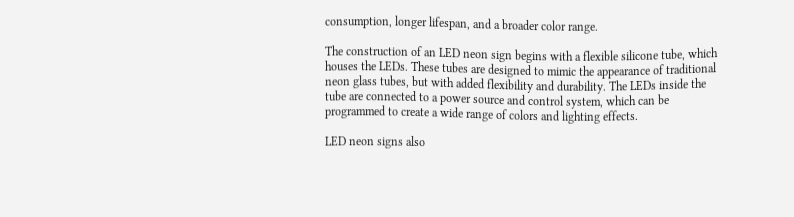consumption, longer lifespan, and a broader color range.

The construction of an LED neon sign begins with a flexible silicone tube, which houses the LEDs. These tubes are designed to mimic the appearance of traditional neon glass tubes, but with added flexibility and durability. The LEDs inside the tube are connected to a power source and control system, which can be programmed to create a wide range of colors and lighting effects.

LED neon signs also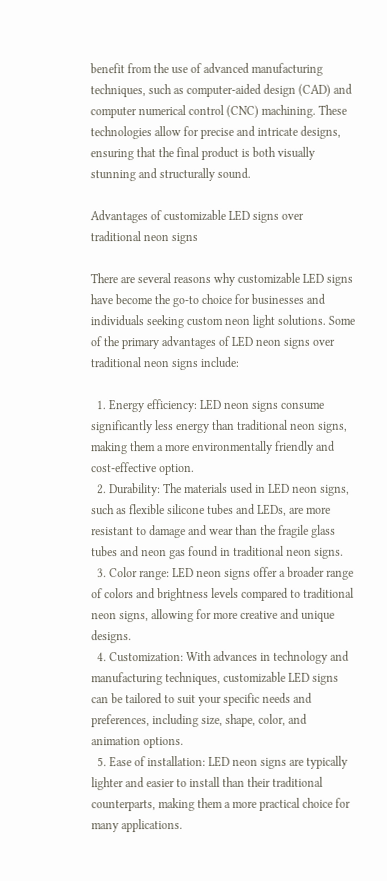benefit from the use of advanced manufacturing techniques, such as computer-aided design (CAD) and computer numerical control (CNC) machining. These technologies allow for precise and intricate designs, ensuring that the final product is both visually stunning and structurally sound.

Advantages of customizable LED signs over traditional neon signs

There are several reasons why customizable LED signs have become the go-to choice for businesses and individuals seeking custom neon light solutions. Some of the primary advantages of LED neon signs over traditional neon signs include:

  1. Energy efficiency: LED neon signs consume significantly less energy than traditional neon signs, making them a more environmentally friendly and cost-effective option.
  2. Durability: The materials used in LED neon signs, such as flexible silicone tubes and LEDs, are more resistant to damage and wear than the fragile glass tubes and neon gas found in traditional neon signs.
  3. Color range: LED neon signs offer a broader range of colors and brightness levels compared to traditional neon signs, allowing for more creative and unique designs.
  4. Customization: With advances in technology and manufacturing techniques, customizable LED signs can be tailored to suit your specific needs and preferences, including size, shape, color, and animation options.
  5. Ease of installation: LED neon signs are typically lighter and easier to install than their traditional counterparts, making them a more practical choice for many applications.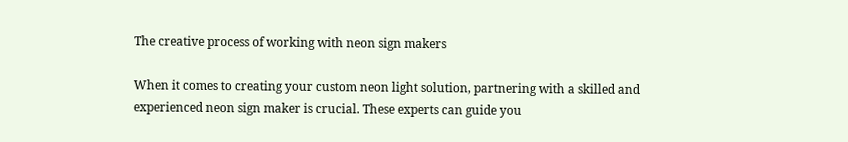The creative process of working with neon sign makers

When it comes to creating your custom neon light solution, partnering with a skilled and experienced neon sign maker is crucial. These experts can guide you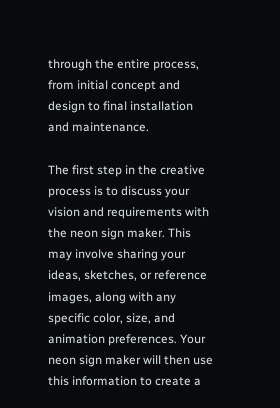through the entire process, from initial concept and design to final installation and maintenance.

The first step in the creative process is to discuss your vision and requirements with the neon sign maker. This may involve sharing your ideas, sketches, or reference images, along with any specific color, size, and animation preferences. Your neon sign maker will then use this information to create a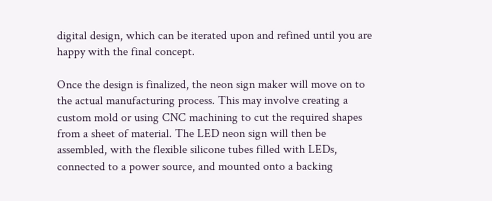digital design, which can be iterated upon and refined until you are happy with the final concept.

Once the design is finalized, the neon sign maker will move on to the actual manufacturing process. This may involve creating a custom mold or using CNC machining to cut the required shapes from a sheet of material. The LED neon sign will then be assembled, with the flexible silicone tubes filled with LEDs, connected to a power source, and mounted onto a backing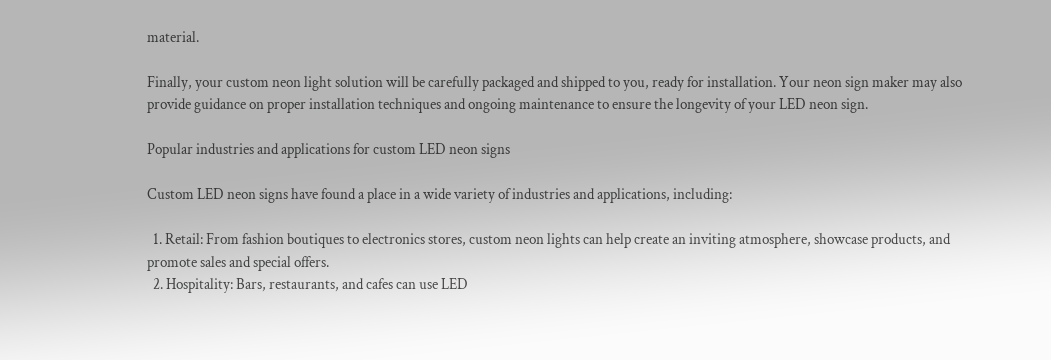material.

Finally, your custom neon light solution will be carefully packaged and shipped to you, ready for installation. Your neon sign maker may also provide guidance on proper installation techniques and ongoing maintenance to ensure the longevity of your LED neon sign.

Popular industries and applications for custom LED neon signs

Custom LED neon signs have found a place in a wide variety of industries and applications, including:

  1. Retail: From fashion boutiques to electronics stores, custom neon lights can help create an inviting atmosphere, showcase products, and promote sales and special offers.
  2. Hospitality: Bars, restaurants, and cafes can use LED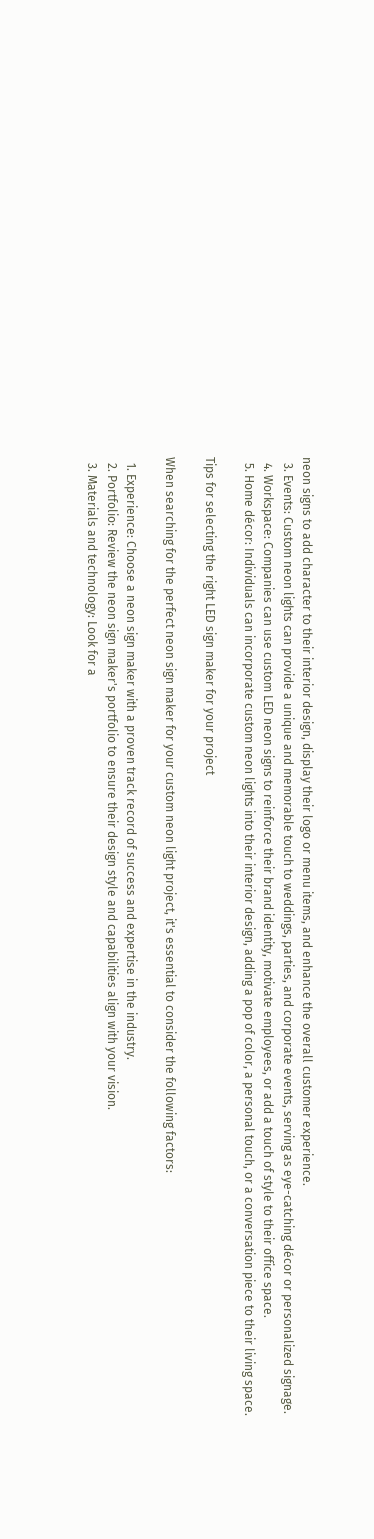neon signs to add character to their interior design, display their logo or menu items, and enhance the overall customer experience.
  3. Events: Custom neon lights can provide a unique and memorable touch to weddings, parties, and corporate events, serving as eye-catching décor or personalized signage.
  4. Workspace: Companies can use custom LED neon signs to reinforce their brand identity, motivate employees, or add a touch of style to their office space.
  5. Home décor: Individuals can incorporate custom neon lights into their interior design, adding a pop of color, a personal touch, or a conversation piece to their living space.

Tips for selecting the right LED sign maker for your project

When searching for the perfect neon sign maker for your custom neon light project, it's essential to consider the following factors:

  1. Experience: Choose a neon sign maker with a proven track record of success and expertise in the industry.
  2. Portfolio: Review the neon sign maker's portfolio to ensure their design style and capabilities align with your vision.
  3. Materials and technology: Look for a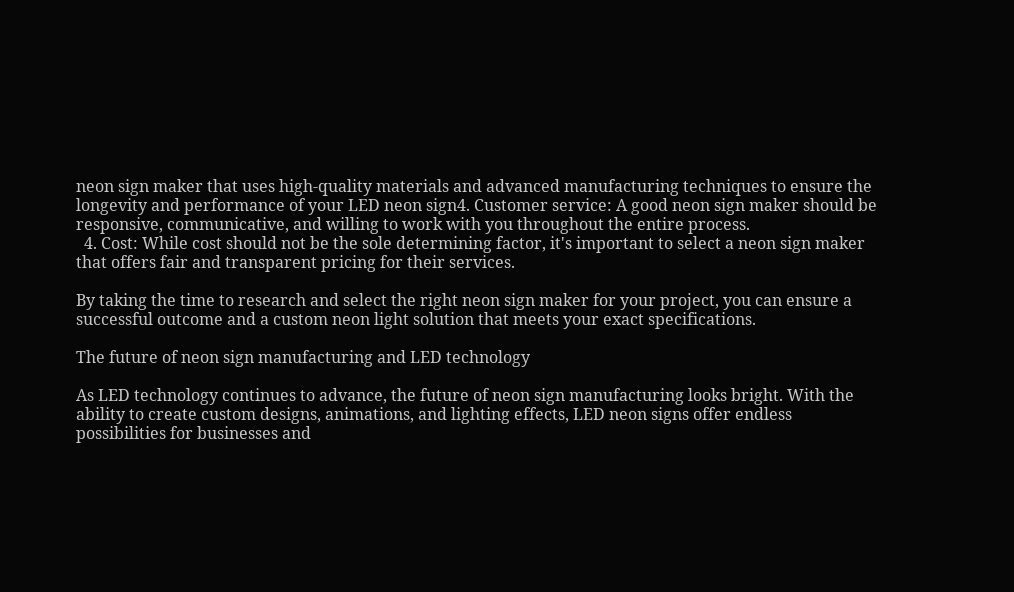neon sign maker that uses high-quality materials and advanced manufacturing techniques to ensure the longevity and performance of your LED neon sign4. Customer service: A good neon sign maker should be responsive, communicative, and willing to work with you throughout the entire process.
  4. Cost: While cost should not be the sole determining factor, it's important to select a neon sign maker that offers fair and transparent pricing for their services.

By taking the time to research and select the right neon sign maker for your project, you can ensure a successful outcome and a custom neon light solution that meets your exact specifications.

The future of neon sign manufacturing and LED technology

As LED technology continues to advance, the future of neon sign manufacturing looks bright. With the ability to create custom designs, animations, and lighting effects, LED neon signs offer endless possibilities for businesses and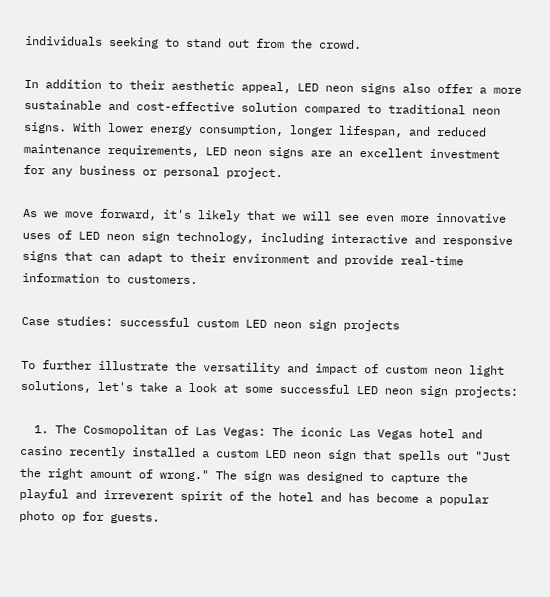individuals seeking to stand out from the crowd.

In addition to their aesthetic appeal, LED neon signs also offer a more sustainable and cost-effective solution compared to traditional neon signs. With lower energy consumption, longer lifespan, and reduced maintenance requirements, LED neon signs are an excellent investment for any business or personal project.

As we move forward, it's likely that we will see even more innovative uses of LED neon sign technology, including interactive and responsive signs that can adapt to their environment and provide real-time information to customers.

Case studies: successful custom LED neon sign projects

To further illustrate the versatility and impact of custom neon light solutions, let's take a look at some successful LED neon sign projects:

  1. The Cosmopolitan of Las Vegas: The iconic Las Vegas hotel and casino recently installed a custom LED neon sign that spells out "Just the right amount of wrong." The sign was designed to capture the playful and irreverent spirit of the hotel and has become a popular photo op for guests.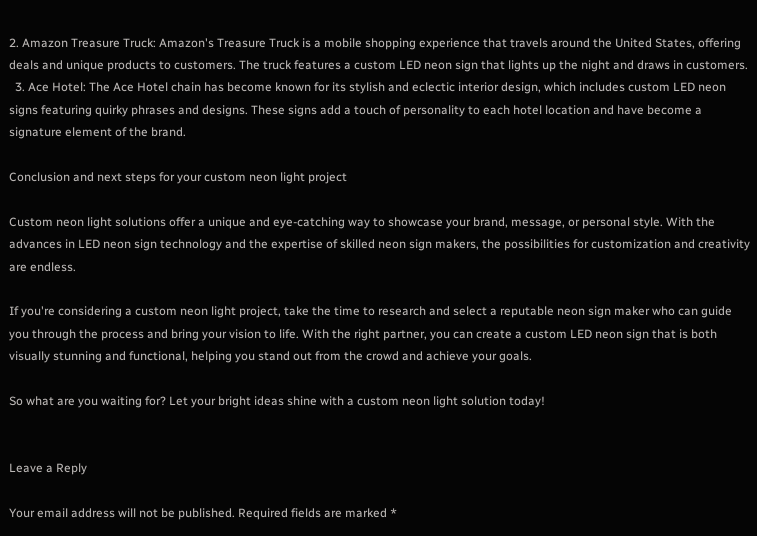2. Amazon Treasure Truck: Amazon's Treasure Truck is a mobile shopping experience that travels around the United States, offering deals and unique products to customers. The truck features a custom LED neon sign that lights up the night and draws in customers.
  3. Ace Hotel: The Ace Hotel chain has become known for its stylish and eclectic interior design, which includes custom LED neon signs featuring quirky phrases and designs. These signs add a touch of personality to each hotel location and have become a signature element of the brand.

Conclusion and next steps for your custom neon light project

Custom neon light solutions offer a unique and eye-catching way to showcase your brand, message, or personal style. With the advances in LED neon sign technology and the expertise of skilled neon sign makers, the possibilities for customization and creativity are endless.

If you're considering a custom neon light project, take the time to research and select a reputable neon sign maker who can guide you through the process and bring your vision to life. With the right partner, you can create a custom LED neon sign that is both visually stunning and functional, helping you stand out from the crowd and achieve your goals.

So what are you waiting for? Let your bright ideas shine with a custom neon light solution today!


Leave a Reply

Your email address will not be published. Required fields are marked *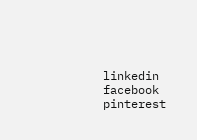linkedin facebook pinterest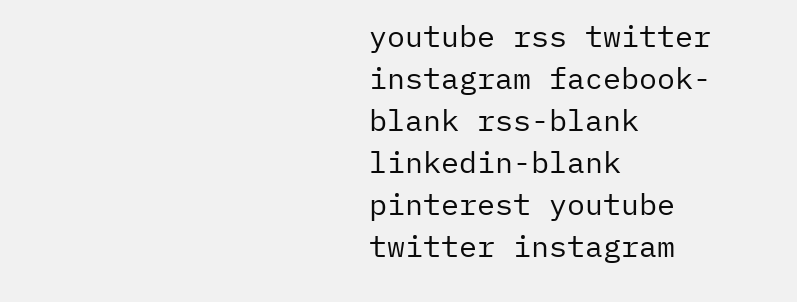youtube rss twitter instagram facebook-blank rss-blank linkedin-blank pinterest youtube twitter instagram